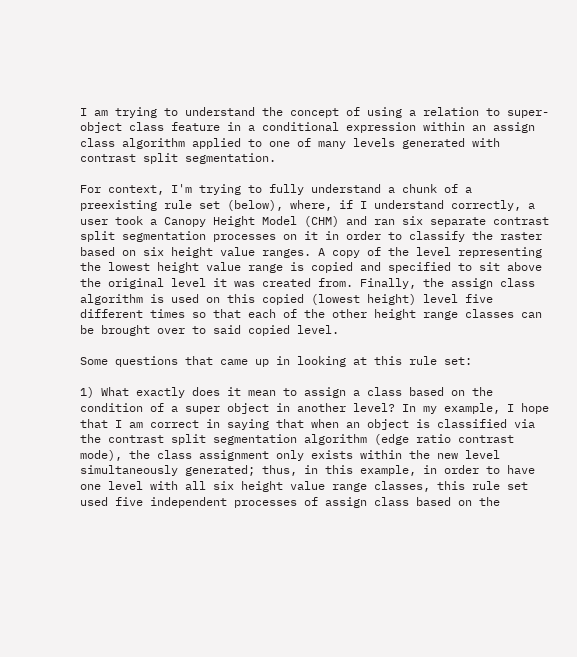I am trying to understand the concept of using a relation to super-object class feature in a conditional expression within an assign class algorithm applied to one of many levels generated with contrast split segmentation.

For context, I'm trying to fully understand a chunk of a preexisting rule set (below), where, if I understand correctly, a user took a Canopy Height Model (CHM) and ran six separate contrast split segmentation processes on it in order to classify the raster based on six height value ranges. A copy of the level representing the lowest height value range is copied and specified to sit above the original level it was created from. Finally, the assign class algorithm is used on this copied (lowest height) level five different times so that each of the other height range classes can be brought over to said copied level.

Some questions that came up in looking at this rule set:

1) What exactly does it mean to assign a class based on the condition of a super object in another level? In my example, I hope that I am correct in saying that when an object is classified via the contrast split segmentation algorithm (edge ratio contrast mode), the class assignment only exists within the new level simultaneously generated; thus, in this example, in order to have one level with all six height value range classes, this rule set used five independent processes of assign class based on the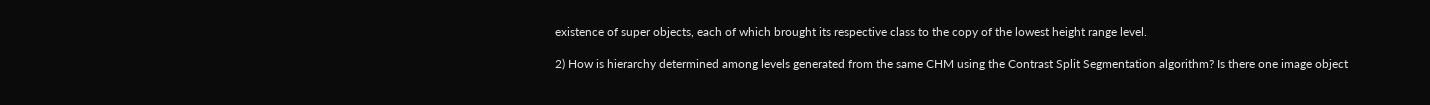existence of super objects, each of which brought its respective class to the copy of the lowest height range level.

2) How is hierarchy determined among levels generated from the same CHM using the Contrast Split Segmentation algorithm? Is there one image object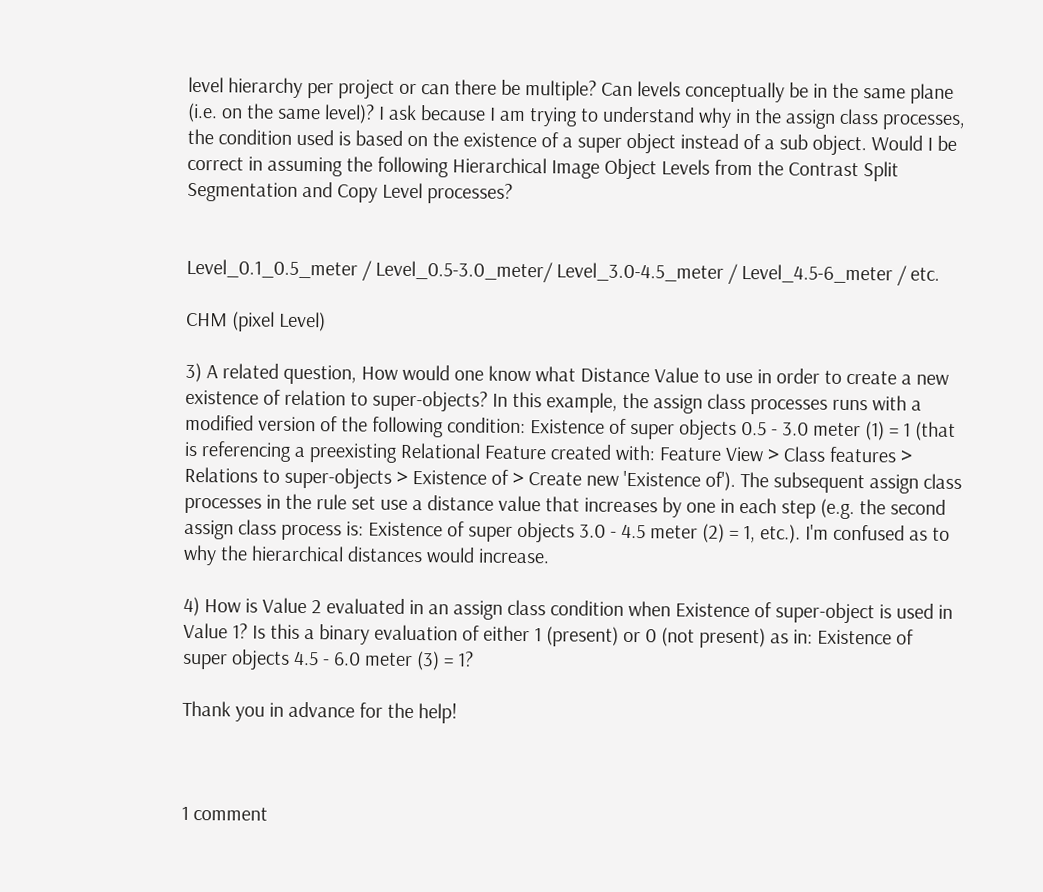level hierarchy per project or can there be multiple? Can levels conceptually be in the same plane (i.e. on the same level)? I ask because I am trying to understand why in the assign class processes, the condition used is based on the existence of a super object instead of a sub object. Would I be correct in assuming the following Hierarchical Image Object Levels from the Contrast Split Segmentation and Copy Level processes?


Level_0.1_0.5_meter / Level_0.5-3.0_meter/ Level_3.0-4.5_meter / Level_4.5-6_meter / etc.

CHM (pixel Level)

3) A related question, How would one know what Distance Value to use in order to create a new existence of relation to super-objects? In this example, the assign class processes runs with a modified version of the following condition: Existence of super objects 0.5 - 3.0 meter (1) = 1 (that is referencing a preexisting Relational Feature created with: Feature View > Class features > Relations to super-objects > Existence of > Create new 'Existence of'). The subsequent assign class processes in the rule set use a distance value that increases by one in each step (e.g. the second assign class process is: Existence of super objects 3.0 - 4.5 meter (2) = 1, etc.). I'm confused as to why the hierarchical distances would increase.

4) How is Value 2 evaluated in an assign class condition when Existence of super-object is used in Value 1? Is this a binary evaluation of either 1 (present) or 0 (not present) as in: Existence of super objects 4.5 - 6.0 meter (3) = 1?

Thank you in advance for the help!



1 comment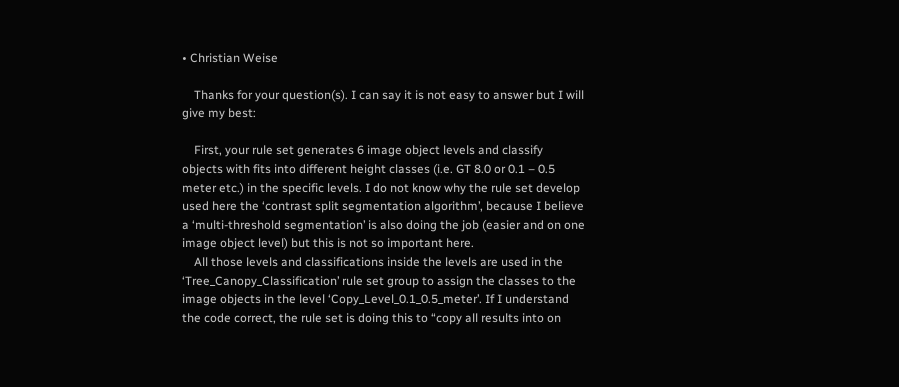• Christian Weise

    Thanks for your question(s). I can say it is not easy to answer but I will give my best:

    First, your rule set generates 6 image object levels and classify objects with fits into different height classes (i.e. GT 8.0 or 0.1 – 0.5 meter etc.) in the specific levels. I do not know why the rule set develop used here the ‘contrast split segmentation algorithm’, because I believe a ‘multi-threshold segmentation’ is also doing the job (easier and on one image object level) but this is not so important here.
    All those levels and classifications inside the levels are used in the ‘Tree_Canopy_Classification’ rule set group to assign the classes to the image objects in the level ‘Copy_Level_0.1_0.5_meter’. If I understand the code correct, the rule set is doing this to “copy all results into on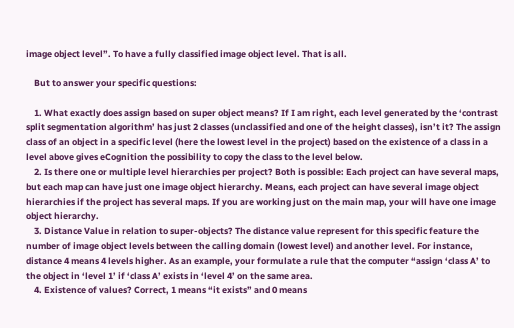image object level”. To have a fully classified image object level. That is all.

    But to answer your specific questions:

    1. What exactly does assign based on super object means? If I am right, each level generated by the ‘contrast split segmentation algorithm’ has just 2 classes (unclassified and one of the height classes), isn’t it? The assign class of an object in a specific level (here the lowest level in the project) based on the existence of a class in a level above gives eCognition the possibility to copy the class to the level below.
    2. Is there one or multiple level hierarchies per project? Both is possible: Each project can have several maps, but each map can have just one image object hierarchy. Means, each project can have several image object hierarchies if the project has several maps. If you are working just on the main map, your will have one image object hierarchy.
    3. Distance Value in relation to super-objects? The distance value represent for this specific feature the number of image object levels between the calling domain (lowest level) and another level. For instance, distance 4 means 4 levels higher. As an example, your formulate a rule that the computer “assign ‘class A’ to the object in ‘level 1’ if ‘class A’ exists in ‘level 4’ on the same area.
    4. Existence of values? Correct, 1 means “it exists” and 0 means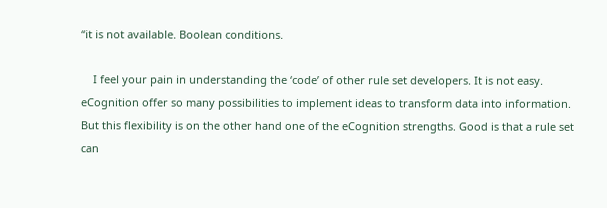“it is not available. Boolean conditions.

    I feel your pain in understanding the ‘code’ of other rule set developers. It is not easy. eCognition offer so many possibilities to implement ideas to transform data into information. But this flexibility is on the other hand one of the eCognition strengths. Good is that a rule set can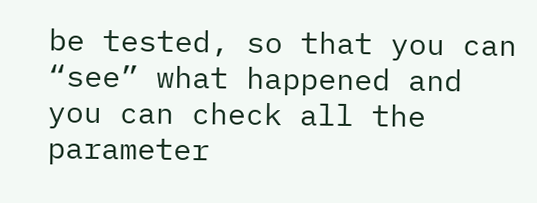be tested, so that you can “see” what happened and you can check all the parameter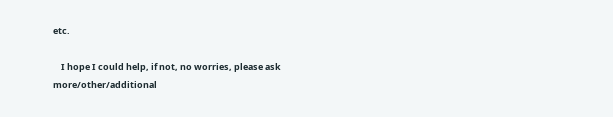etc.

    I hope I could help, if not, no worries, please ask more/other/additional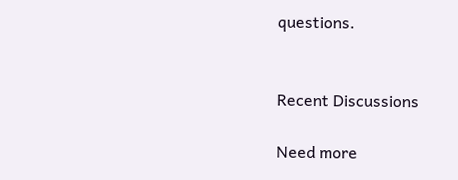questions.


Recent Discussions

Need more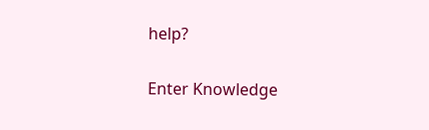help?

Enter Knowledge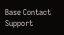Base Contact Support